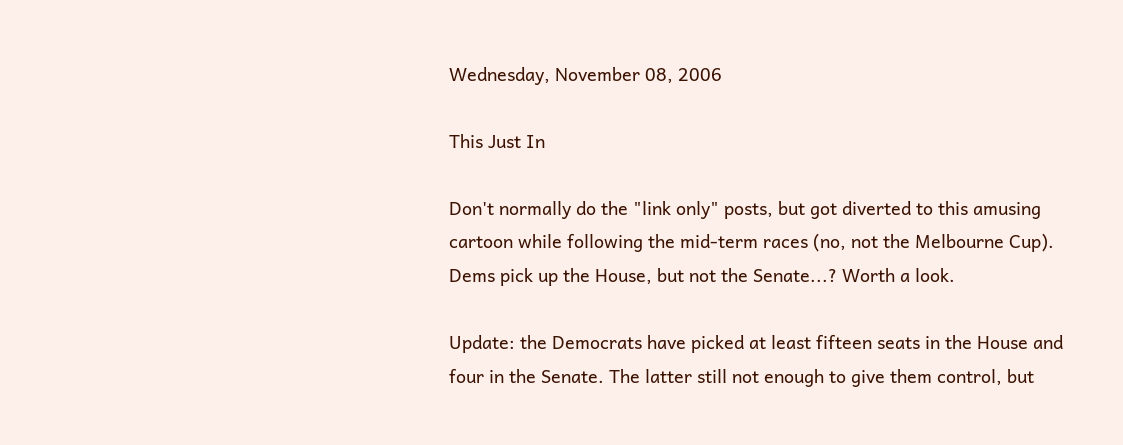Wednesday, November 08, 2006

This Just In

Don't normally do the "link only" posts, but got diverted to this amusing cartoon while following the mid-term races (no, not the Melbourne Cup). Dems pick up the House, but not the Senate...? Worth a look.

Update: the Democrats have picked at least fifteen seats in the House and four in the Senate. The latter still not enough to give them control, but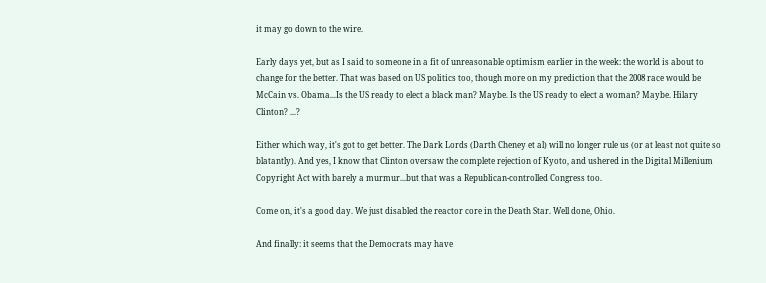it may go down to the wire.

Early days yet, but as I said to someone in a fit of unreasonable optimism earlier in the week: the world is about to change for the better. That was based on US politics too, though more on my prediction that the 2008 race would be McCain vs. Obama...Is the US ready to elect a black man? Maybe. Is the US ready to elect a woman? Maybe. Hilary Clinton? ...?

Either which way, it's got to get better. The Dark Lords (Darth Cheney et al) will no longer rule us (or at least not quite so blatantly). And yes, I know that Clinton oversaw the complete rejection of Kyoto, and ushered in the Digital Millenium Copyright Act with barely a murmur...but that was a Republican-controlled Congress too.

Come on, it's a good day. We just disabled the reactor core in the Death Star. Well done, Ohio.

And finally: it seems that the Democrats may have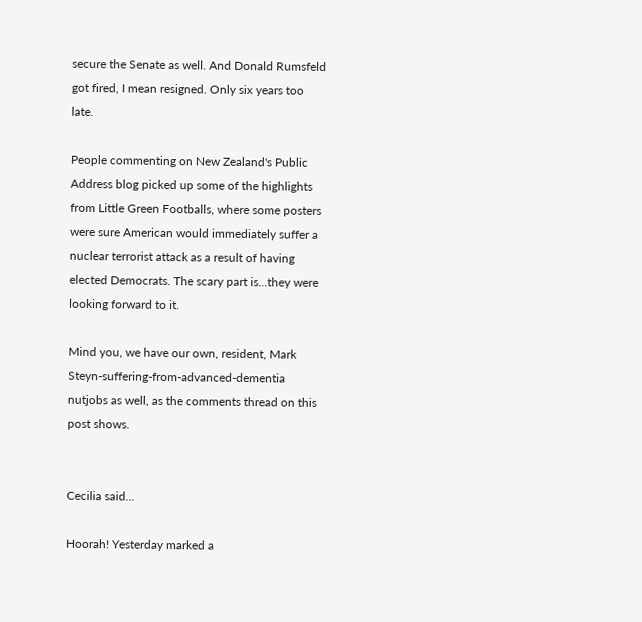secure the Senate as well. And Donald Rumsfeld got fired, I mean resigned. Only six years too late.

People commenting on New Zealand's Public Address blog picked up some of the highlights from Little Green Footballs, where some posters were sure American would immediately suffer a nuclear terrorist attack as a result of having elected Democrats. The scary part is...they were looking forward to it.

Mind you, we have our own, resident, Mark Steyn-suffering-from-advanced-dementia nutjobs as well, as the comments thread on this post shows.


Cecilia said...

Hoorah! Yesterday marked a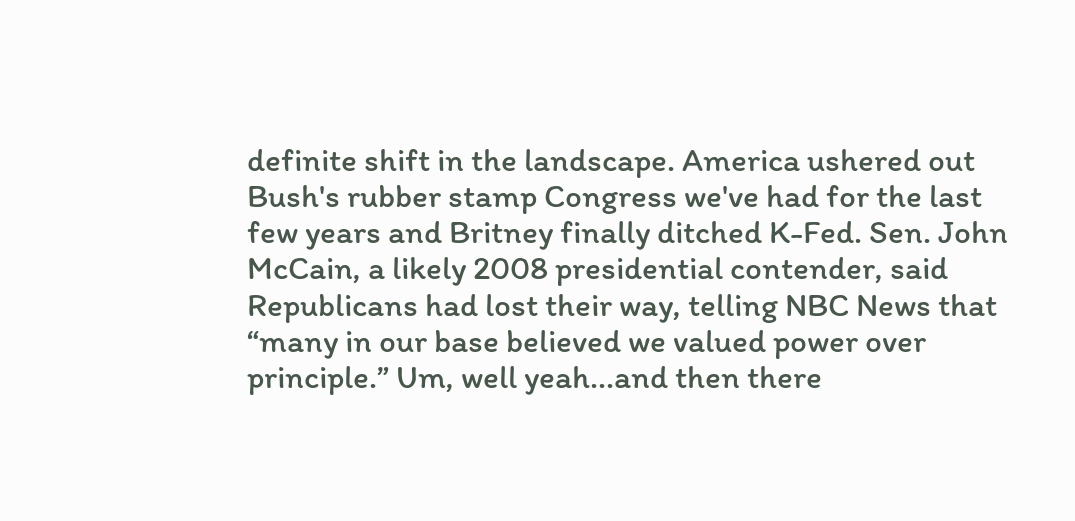definite shift in the landscape. America ushered out Bush's rubber stamp Congress we've had for the last few years and Britney finally ditched K-Fed. Sen. John McCain, a likely 2008 presidential contender, said Republicans had lost their way, telling NBC News that “many in our base believed we valued power over principle.” Um, well yeah...and then there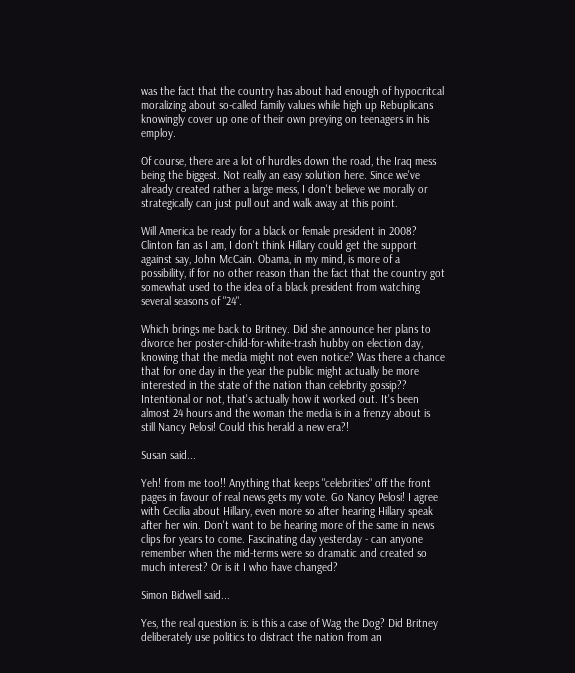was the fact that the country has about had enough of hypocritcal moralizing about so-called family values while high up Rebuplicans knowingly cover up one of their own preying on teenagers in his employ.

Of course, there are a lot of hurdles down the road, the Iraq mess being the biggest. Not really an easy solution here. Since we've already created rather a large mess, I don't believe we morally or strategically can just pull out and walk away at this point.

Will America be ready for a black or female president in 2008? Clinton fan as I am, I don't think Hillary could get the support against say, John McCain. Obama, in my mind, is more of a possibility, if for no other reason than the fact that the country got somewhat used to the idea of a black president from watching several seasons of "24".

Which brings me back to Britney. Did she announce her plans to divorce her poster-child-for-white-trash hubby on election day, knowing that the media might not even notice? Was there a chance that for one day in the year the public might actually be more interested in the state of the nation than celebrity gossip?? Intentional or not, that's actually how it worked out. It's been almost 24 hours and the woman the media is in a frenzy about is still Nancy Pelosi! Could this herald a new era?!

Susan said...

Yeh! from me too!! Anything that keeps "celebrities" off the front pages in favour of real news gets my vote. Go Nancy Pelosi! I agree with Cecilia about Hillary, even more so after hearing Hillary speak after her win. Don't want to be hearing more of the same in news clips for years to come. Fascinating day yesterday - can anyone remember when the mid-terms were so dramatic and created so much interest? Or is it I who have changed?

Simon Bidwell said...

Yes, the real question is: is this a case of Wag the Dog? Did Britney deliberately use politics to distract the nation from an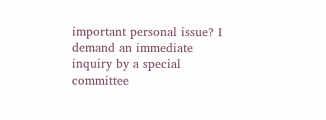important personal issue? I demand an immediate inquiry by a special committee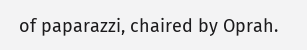of paparazzi, chaired by Oprah.